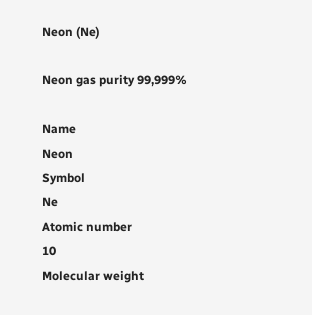Neon (Ne)

Neon gas purity 99,999%

Name                                       Neon
Symbol                                    Ne
Atomic number                       10
Molecular weight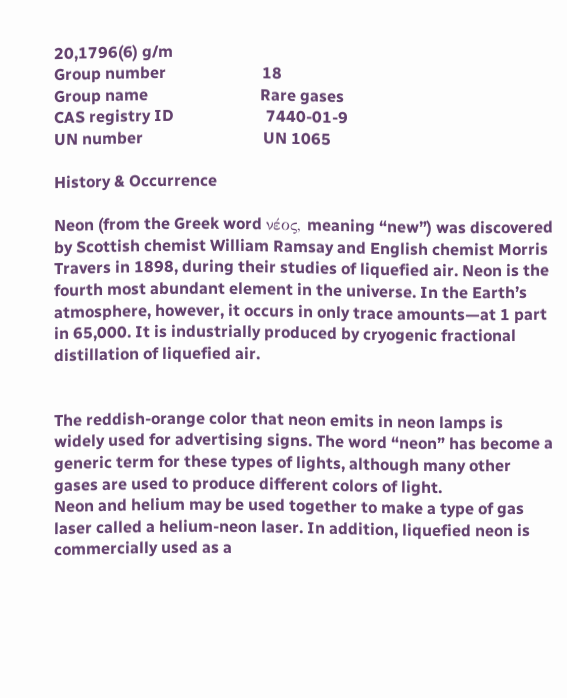20,1796(6) g/m
Group number                        18
Group name                            Rare gases
CAS registry ID                       7440-01-9
UN number                              UN 1065

History & Occurrence

Neon (from the Greek word νέος, meaning “new”) was discovered by Scottish chemist William Ramsay and English chemist Morris Travers in 1898, during their studies of liquefied air. Neon is the fourth most abundant element in the universe. In the Earth’s atmosphere, however, it occurs in only trace amounts—at 1 part in 65,000. It is industrially produced by cryogenic fractional distillation of liquefied air.


The reddish-orange color that neon emits in neon lamps is widely used for advertising signs. The word “neon” has become a generic term for these types of lights, although many other gases are used to produce different colors of light.
Neon and helium may be used together to make a type of gas laser called a helium-neon laser. In addition, liquefied neon is commercially used as a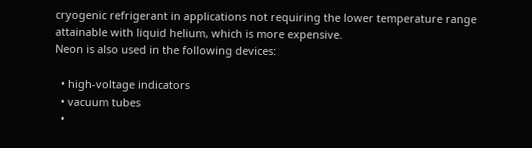cryogenic refrigerant in applications not requiring the lower temperature range attainable with liquid helium, which is more expensive.
Neon is also used in the following devices:

  • high-voltage indicators
  • vacuum tubes
  •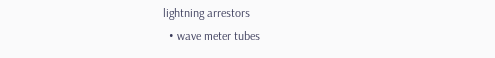lightning arrestors
  • wave meter tubes